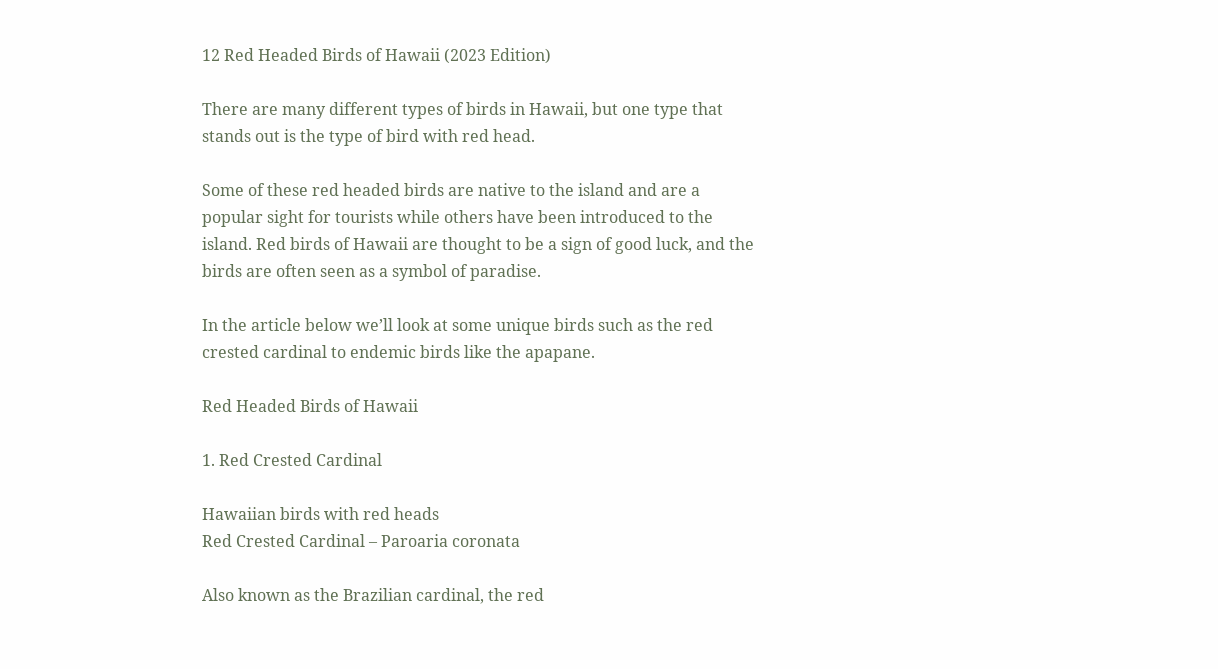12 Red Headed Birds of Hawaii (2023 Edition)

There are many different types of birds in Hawaii, but one type that stands out is the type of bird with red head.

Some of these red headed birds are native to the island and are a popular sight for tourists while others have been introduced to the island. Red birds of Hawaii are thought to be a sign of good luck, and the birds are often seen as a symbol of paradise.

In the article below we’ll look at some unique birds such as the red crested cardinal to endemic birds like the apapane.

Red Headed Birds of Hawaii

1. Red Crested Cardinal

Hawaiian birds with red heads
Red Crested Cardinal – Paroaria coronata

Also known as the Brazilian cardinal, the red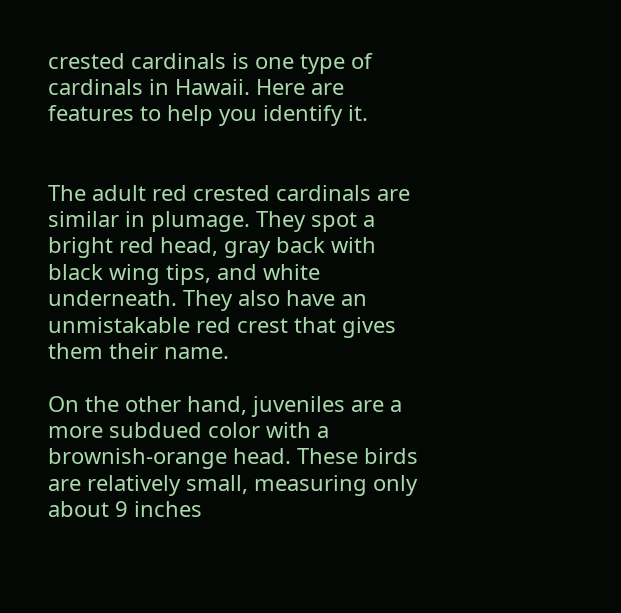crested cardinals is one type of cardinals in Hawaii. Here are features to help you identify it.


The adult red crested cardinals are similar in plumage. They spot a bright red head, gray back with black wing tips, and white underneath. They also have an unmistakable red crest that gives them their name.

On the other hand, juveniles are a more subdued color with a brownish-orange head. These birds are relatively small, measuring only about 9 inches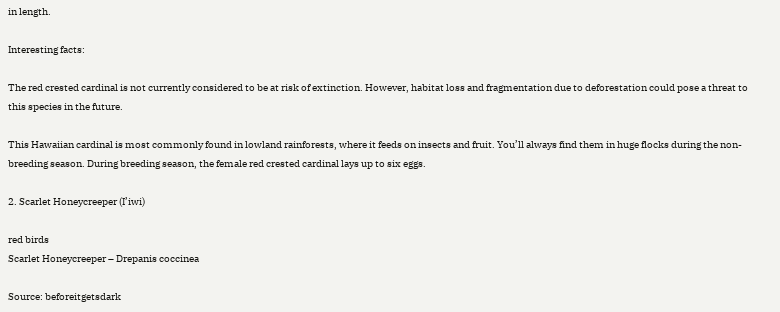in length.

Interesting facts:

The red crested cardinal is not currently considered to be at risk of extinction. However, habitat loss and fragmentation due to deforestation could pose a threat to this species in the future.

This Hawaiian cardinal is most commonly found in lowland rainforests, where it feeds on insects and fruit. You’ll always find them in huge flocks during the non-breeding season. During breeding season, the female red crested cardinal lays up to six eggs.

2. Scarlet Honeycreeper (I’iwi)

red birds
Scarlet Honeycreeper – Drepanis coccinea

Source: beforeitgetsdark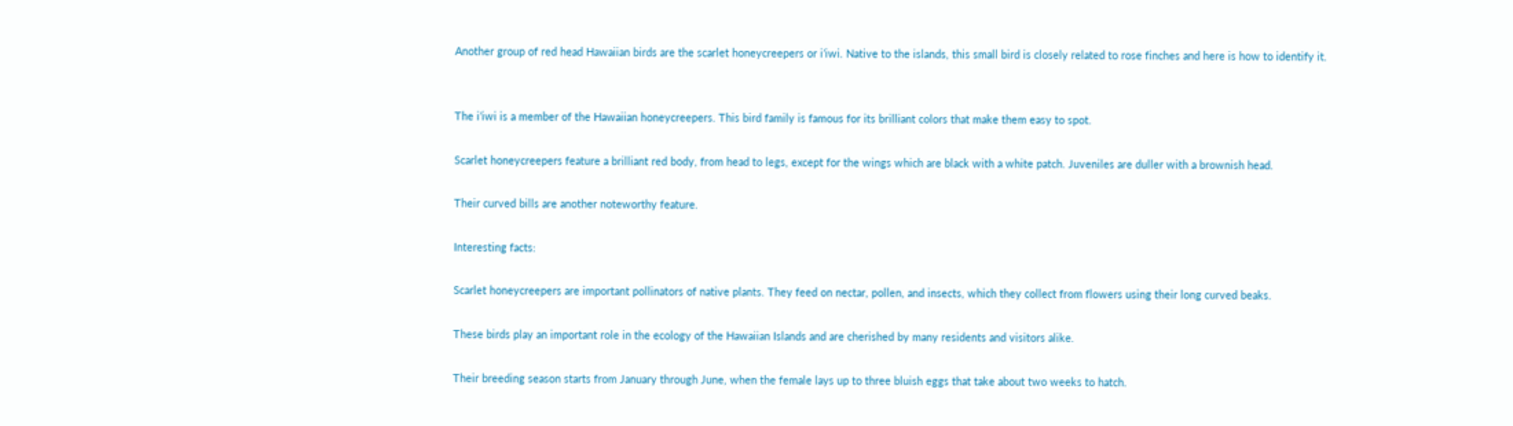Another group of red head Hawaiian birds are the scarlet honeycreepers or i’iwi. Native to the islands, this small bird is closely related to rose finches and here is how to identify it.


The i’iwi is a member of the Hawaiian honeycreepers. This bird family is famous for its brilliant colors that make them easy to spot.

Scarlet honeycreepers feature a brilliant red body, from head to legs, except for the wings which are black with a white patch. Juveniles are duller with a brownish head.

Their curved bills are another noteworthy feature.

Interesting facts:

Scarlet honeycreepers are important pollinators of native plants. They feed on nectar, pollen, and insects, which they collect from flowers using their long curved beaks.

These birds play an important role in the ecology of the Hawaiian Islands and are cherished by many residents and visitors alike.

Their breeding season starts from January through June, when the female lays up to three bluish eggs that take about two weeks to hatch.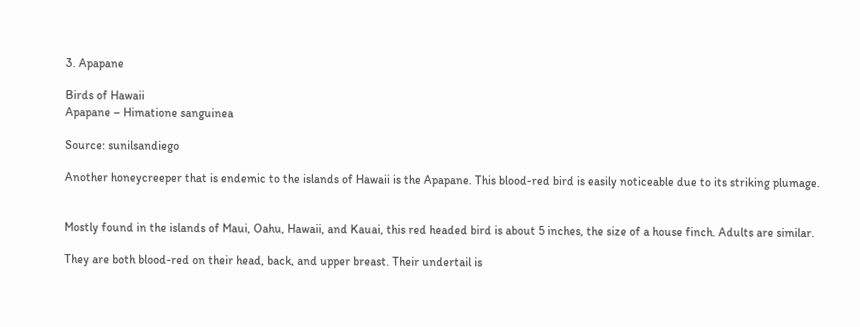3. Apapane

Birds of Hawaii
Apapane – Himatione sanguinea

Source: sunilsandiego

Another honeycreeper that is endemic to the islands of Hawaii is the Apapane. This blood-red bird is easily noticeable due to its striking plumage.


Mostly found in the islands of Maui, Oahu, Hawaii, and Kauai, this red headed bird is about 5 inches, the size of a house finch. Adults are similar.

They are both blood-red on their head, back, and upper breast. Their undertail is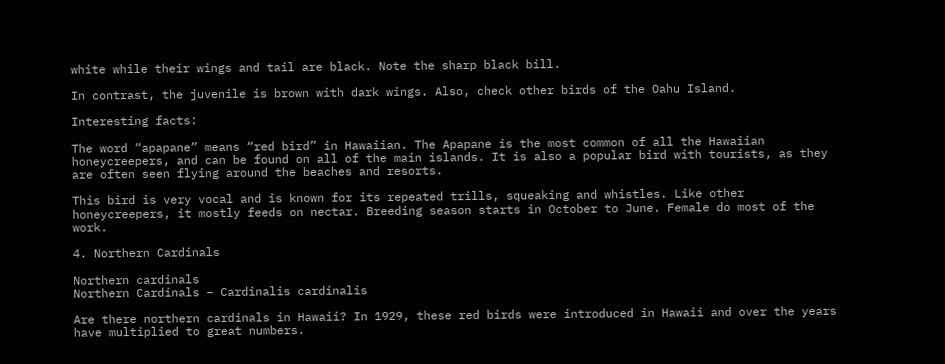white while their wings and tail are black. Note the sharp black bill.

In contrast, the juvenile is brown with dark wings. Also, check other birds of the Oahu Island.

Interesting facts:

The word “apapane” means “red bird” in Hawaiian. The Apapane is the most common of all the Hawaiian honeycreepers, and can be found on all of the main islands. It is also a popular bird with tourists, as they are often seen flying around the beaches and resorts.

This bird is very vocal and is known for its repeated trills, squeaking and whistles. Like other honeycreepers, it mostly feeds on nectar. Breeding season starts in October to June. Female do most of the work.

4. Northern Cardinals

Northern cardinals
Northern Cardinals – Cardinalis cardinalis

Are there northern cardinals in Hawaii? In 1929, these red birds were introduced in Hawaii and over the years have multiplied to great numbers.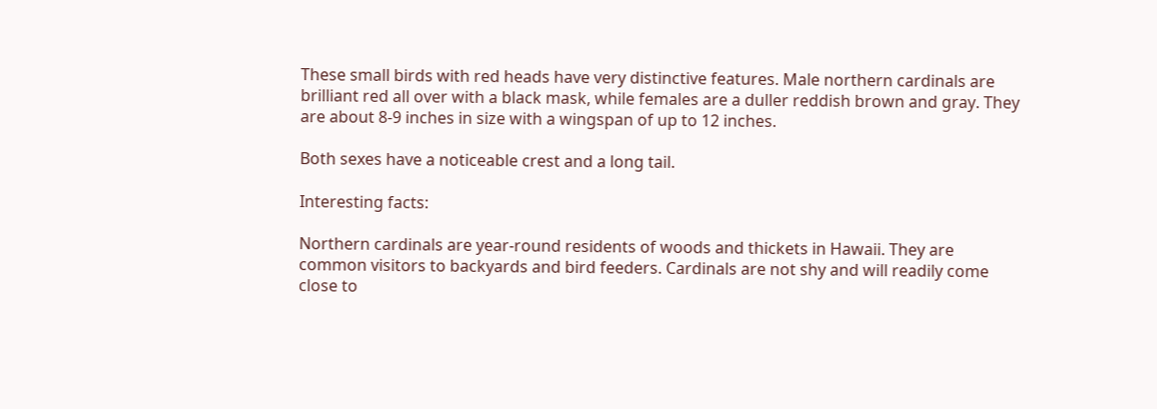These small birds with red heads have very distinctive features. Male northern cardinals are brilliant red all over with a black mask, while females are a duller reddish brown and gray. They are about 8-9 inches in size with a wingspan of up to 12 inches.

Both sexes have a noticeable crest and a long tail.

Interesting facts:

Northern cardinals are year-round residents of woods and thickets in Hawaii. They are common visitors to backyards and bird feeders. Cardinals are not shy and will readily come close to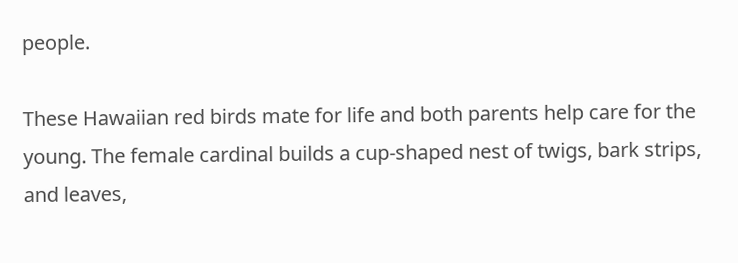people.

These Hawaiian red birds mate for life and both parents help care for the young. The female cardinal builds a cup-shaped nest of twigs, bark strips, and leaves,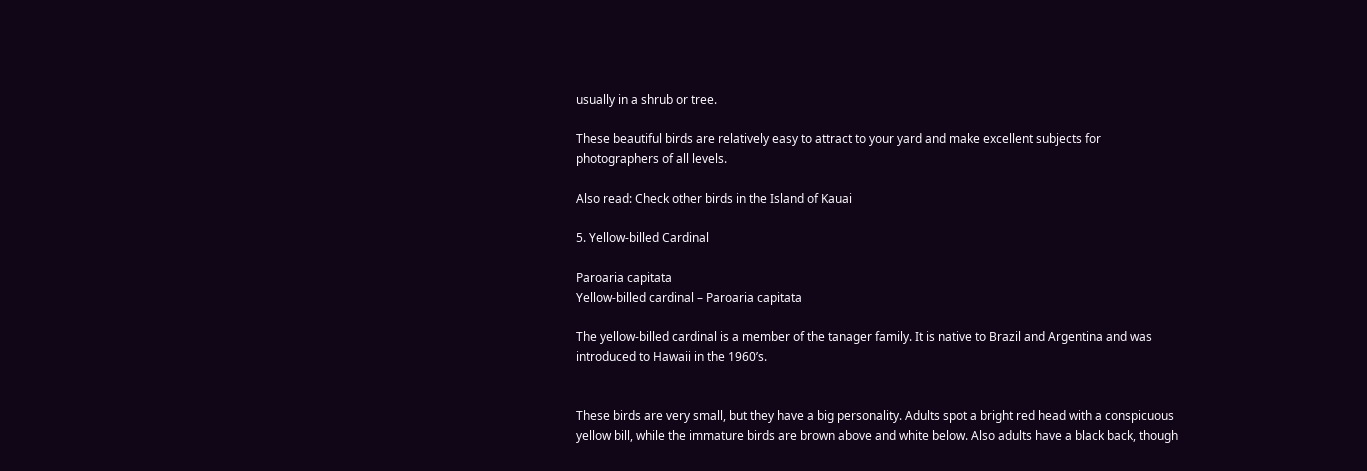usually in a shrub or tree.

These beautiful birds are relatively easy to attract to your yard and make excellent subjects for photographers of all levels.

Also read: Check other birds in the Island of Kauai

5. Yellow-billed Cardinal

Paroaria capitata
Yellow-billed cardinal – Paroaria capitata

The yellow-billed cardinal is a member of the tanager family. It is native to Brazil and Argentina and was introduced to Hawaii in the 1960’s.


These birds are very small, but they have a big personality. Adults spot a bright red head with a conspicuous yellow bill, while the immature birds are brown above and white below. Also adults have a black back, though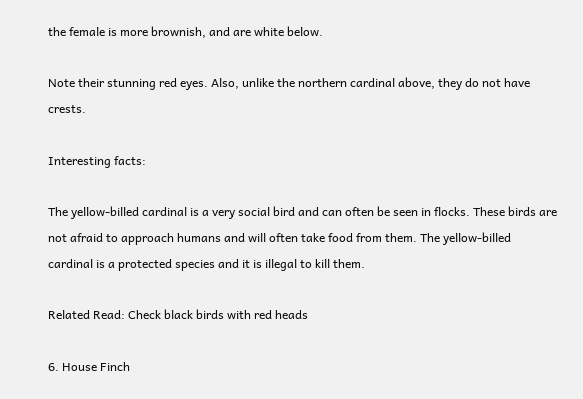the female is more brownish, and are white below.

Note their stunning red eyes. Also, unlike the northern cardinal above, they do not have crests.

Interesting facts:

The yellow-billed cardinal is a very social bird and can often be seen in flocks. These birds are not afraid to approach humans and will often take food from them. The yellow-billed cardinal is a protected species and it is illegal to kill them.

Related Read: Check black birds with red heads

6. House Finch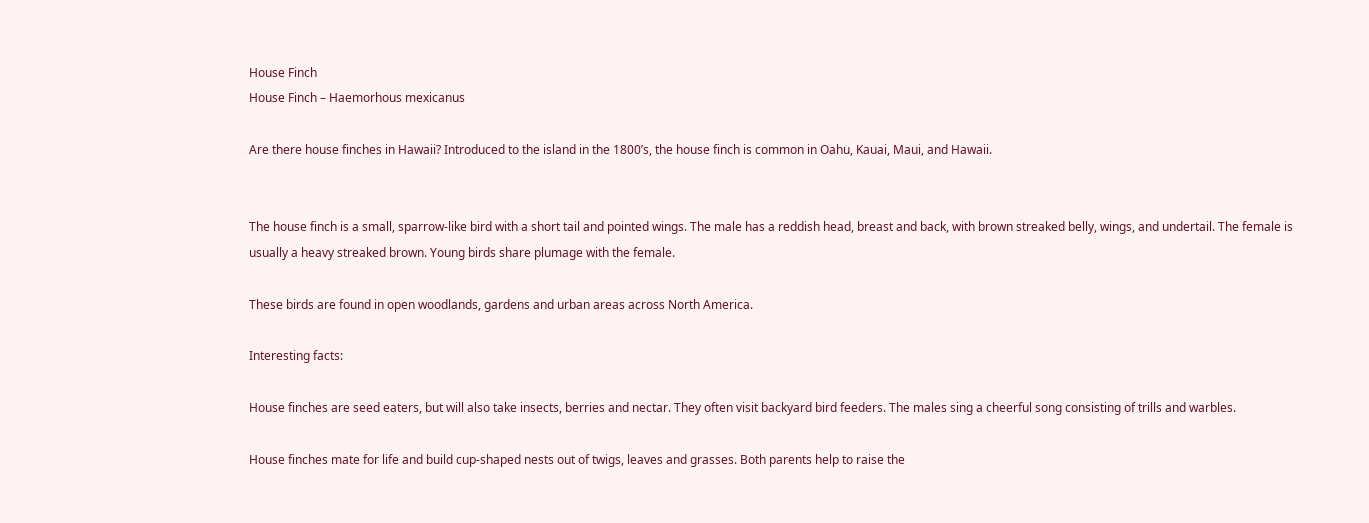House Finch
House Finch – Haemorhous mexicanus

Are there house finches in Hawaii? Introduced to the island in the 1800’s, the house finch is common in Oahu, Kauai, Maui, and Hawaii.


The house finch is a small, sparrow-like bird with a short tail and pointed wings. The male has a reddish head, breast and back, with brown streaked belly, wings, and undertail. The female is usually a heavy streaked brown. Young birds share plumage with the female.

These birds are found in open woodlands, gardens and urban areas across North America.

Interesting facts:

House finches are seed eaters, but will also take insects, berries and nectar. They often visit backyard bird feeders. The males sing a cheerful song consisting of trills and warbles.

House finches mate for life and build cup-shaped nests out of twigs, leaves and grasses. Both parents help to raise the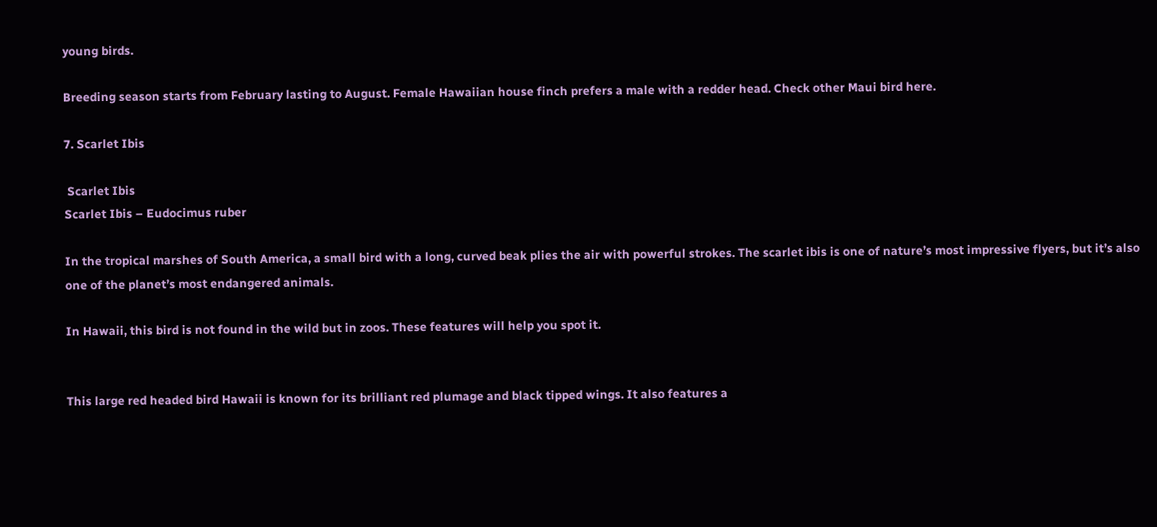young birds.

Breeding season starts from February lasting to August. Female Hawaiian house finch prefers a male with a redder head. Check other Maui bird here.

7. Scarlet Ibis

 Scarlet Ibis
Scarlet Ibis – Eudocimus ruber

In the tropical marshes of South America, a small bird with a long, curved beak plies the air with powerful strokes. The scarlet ibis is one of nature’s most impressive flyers, but it’s also one of the planet’s most endangered animals.

In Hawaii, this bird is not found in the wild but in zoos. These features will help you spot it.


This large red headed bird Hawaii is known for its brilliant red plumage and black tipped wings. It also features a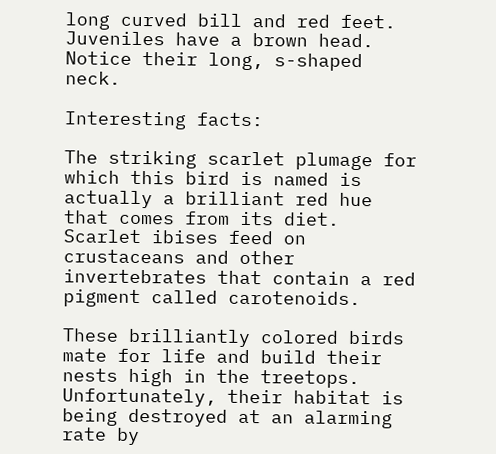long curved bill and red feet. Juveniles have a brown head. Notice their long, s-shaped neck.

Interesting facts:

The striking scarlet plumage for which this bird is named is actually a brilliant red hue that comes from its diet. Scarlet ibises feed on crustaceans and other invertebrates that contain a red pigment called carotenoids.

These brilliantly colored birds mate for life and build their nests high in the treetops. Unfortunately, their habitat is being destroyed at an alarming rate by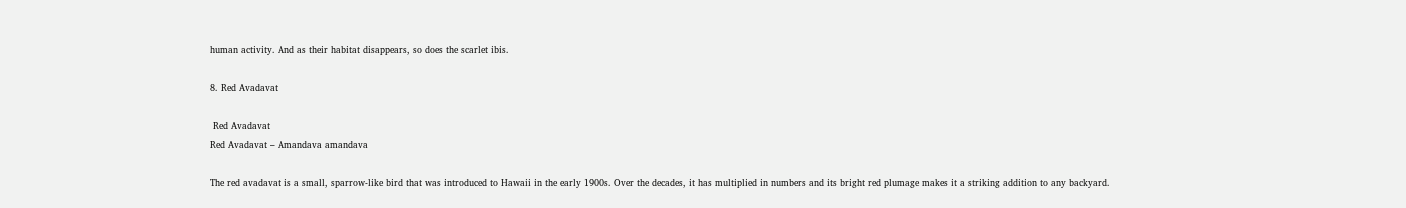human activity. And as their habitat disappears, so does the scarlet ibis.

8. Red Avadavat

 Red Avadavat
Red Avadavat – Amandava amandava

The red avadavat is a small, sparrow-like bird that was introduced to Hawaii in the early 1900s. Over the decades, it has multiplied in numbers and its bright red plumage makes it a striking addition to any backyard.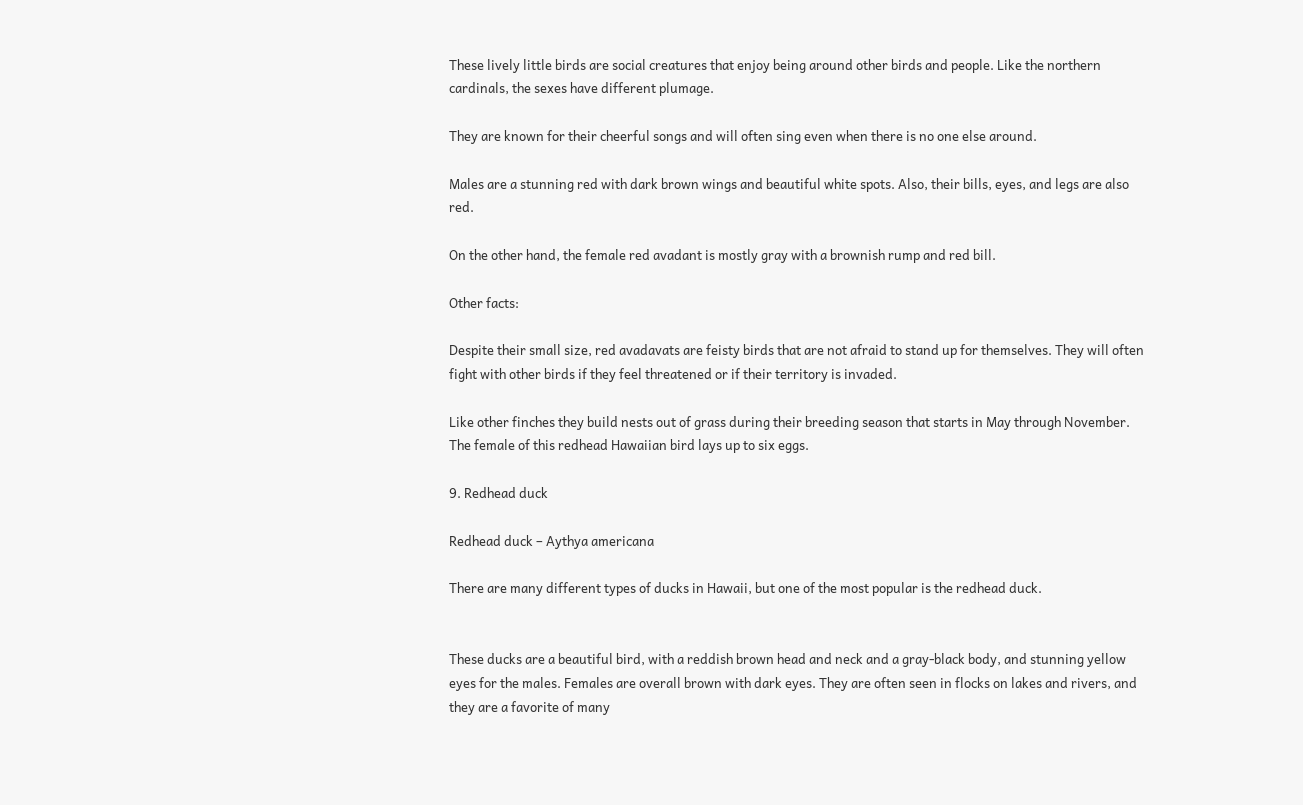These lively little birds are social creatures that enjoy being around other birds and people. Like the northern cardinals, the sexes have different plumage.

They are known for their cheerful songs and will often sing even when there is no one else around.

Males are a stunning red with dark brown wings and beautiful white spots. Also, their bills, eyes, and legs are also red.

On the other hand, the female red avadant is mostly gray with a brownish rump and red bill.

Other facts:

Despite their small size, red avadavats are feisty birds that are not afraid to stand up for themselves. They will often fight with other birds if they feel threatened or if their territory is invaded.

Like other finches they build nests out of grass during their breeding season that starts in May through November. The female of this redhead Hawaiian bird lays up to six eggs.

9. Redhead duck

Redhead duck – Aythya americana

There are many different types of ducks in Hawaii, but one of the most popular is the redhead duck.


These ducks are a beautiful bird, with a reddish brown head and neck and a gray-black body, and stunning yellow eyes for the males. Females are overall brown with dark eyes. They are often seen in flocks on lakes and rivers, and they are a favorite of many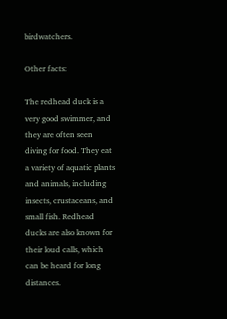birdwatchers.

Other facts:

The redhead duck is a very good swimmer, and they are often seen diving for food. They eat a variety of aquatic plants and animals, including insects, crustaceans, and small fish. Redhead ducks are also known for their loud calls, which can be heard for long distances.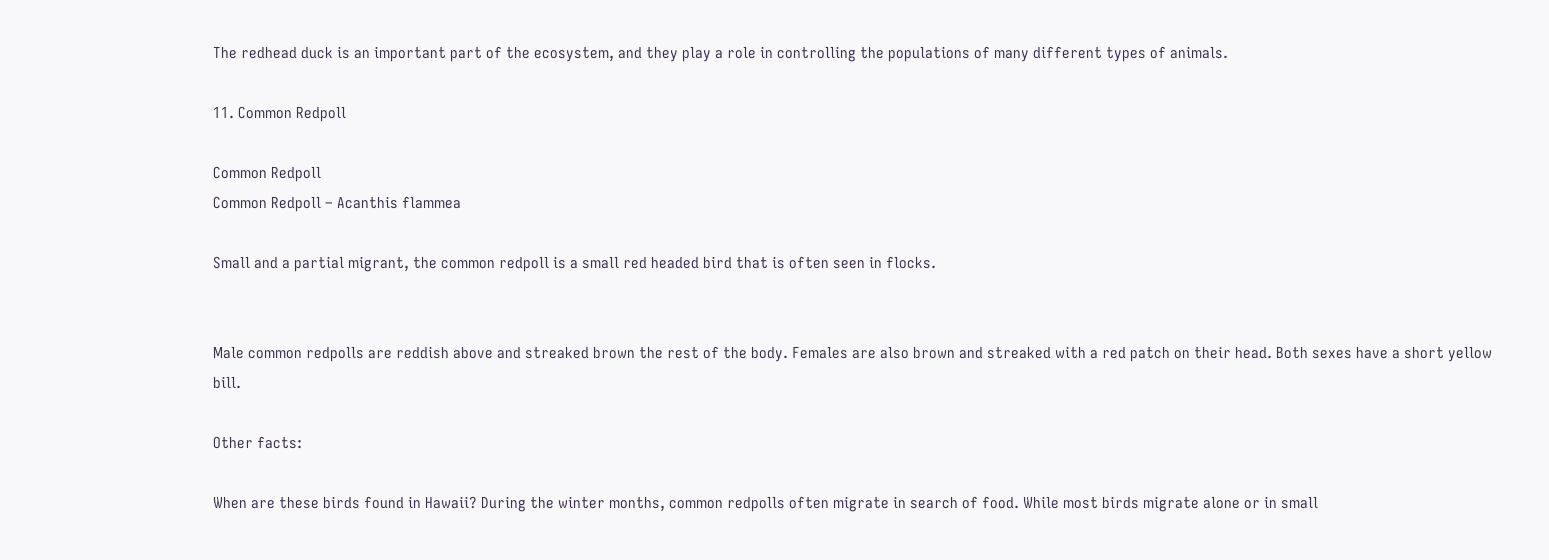The redhead duck is an important part of the ecosystem, and they play a role in controlling the populations of many different types of animals.

11. Common Redpoll

Common Redpoll
Common Redpoll – Acanthis flammea

Small and a partial migrant, the common redpoll is a small red headed bird that is often seen in flocks.


Male common redpolls are reddish above and streaked brown the rest of the body. Females are also brown and streaked with a red patch on their head. Both sexes have a short yellow bill.

Other facts:

When are these birds found in Hawaii? During the winter months, common redpolls often migrate in search of food. While most birds migrate alone or in small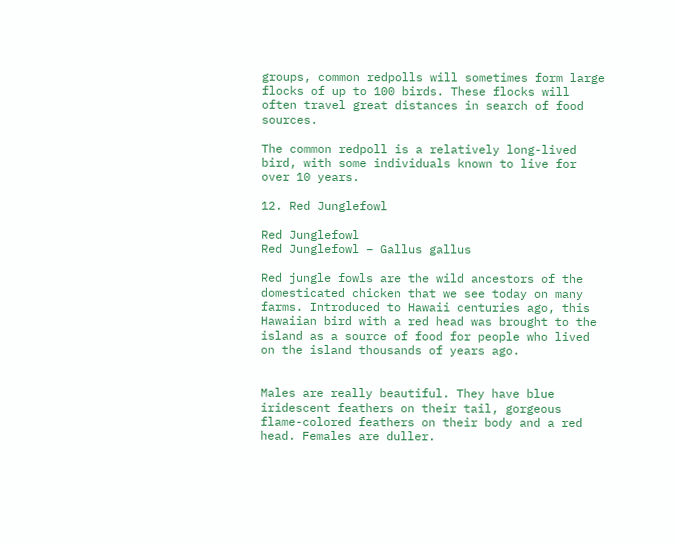groups, common redpolls will sometimes form large flocks of up to 100 birds. These flocks will often travel great distances in search of food sources.

The common redpoll is a relatively long-lived bird, with some individuals known to live for over 10 years.

12. Red Junglefowl

Red Junglefowl
Red Junglefowl – Gallus gallus

Red jungle fowls are the wild ancestors of the domesticated chicken that we see today on many farms. Introduced to Hawaii centuries ago, this Hawaiian bird with a red head was brought to the island as a source of food for people who lived on the island thousands of years ago.


Males are really beautiful. They have blue iridescent feathers on their tail, gorgeous flame-colored feathers on their body and a red head. Females are duller.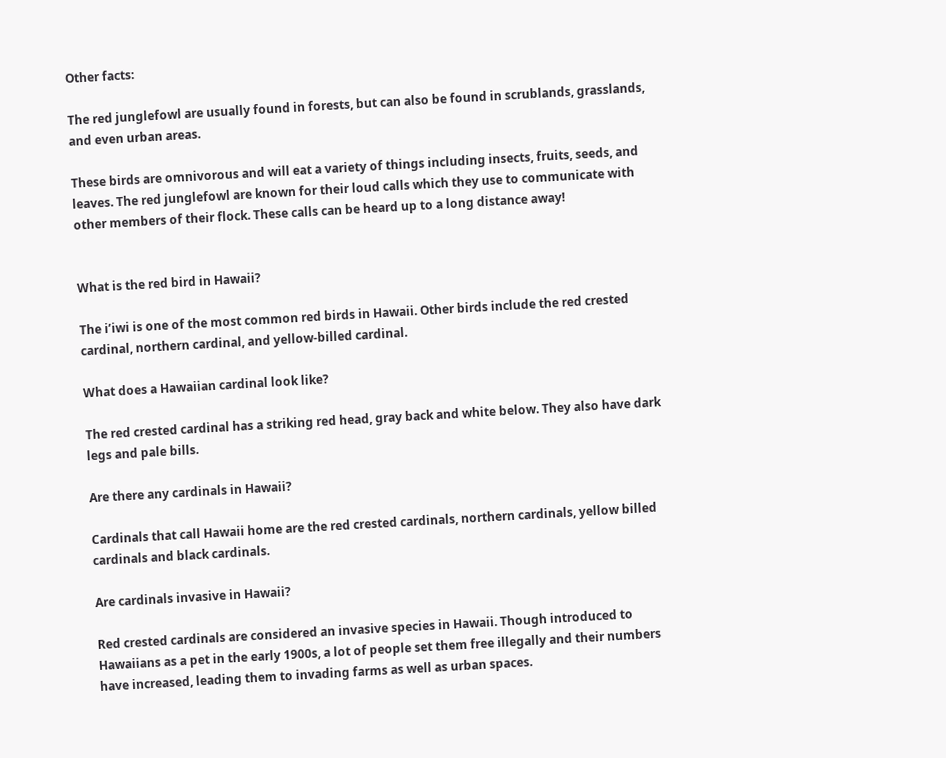Other facts:

The red junglefowl are usually found in forests, but can also be found in scrublands, grasslands, and even urban areas.

These birds are omnivorous and will eat a variety of things including insects, fruits, seeds, and leaves. The red junglefowl are known for their loud calls which they use to communicate with other members of their flock. These calls can be heard up to a long distance away!


What is the red bird in Hawaii?

The i’iwi is one of the most common red birds in Hawaii. Other birds include the red crested cardinal, northern cardinal, and yellow-billed cardinal.

What does a Hawaiian cardinal look like?

The red crested cardinal has a striking red head, gray back and white below. They also have dark legs and pale bills.

Are there any cardinals in Hawaii?

Cardinals that call Hawaii home are the red crested cardinals, northern cardinals, yellow billed cardinals and black cardinals.

Are cardinals invasive in Hawaii?

Red crested cardinals are considered an invasive species in Hawaii. Though introduced to Hawaiians as a pet in the early 1900s, a lot of people set them free illegally and their numbers have increased, leading them to invading farms as well as urban spaces.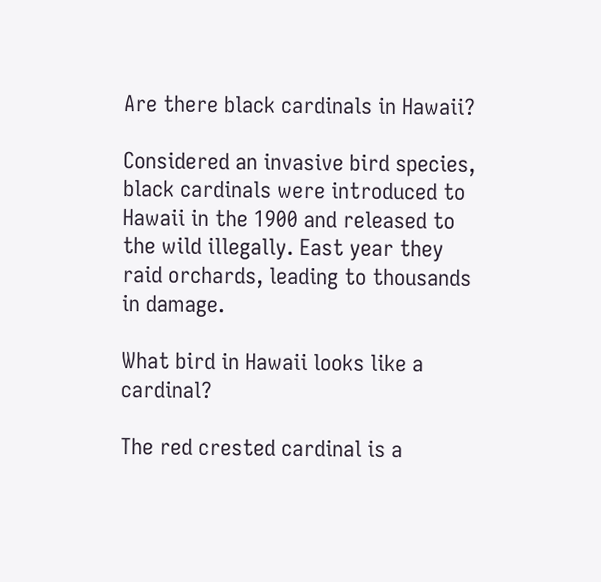Are there black cardinals in Hawaii?

Considered an invasive bird species, black cardinals were introduced to Hawaii in the 1900 and released to the wild illegally. East year they raid orchards, leading to thousands in damage.

What bird in Hawaii looks like a cardinal?

The red crested cardinal is a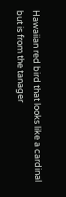Hawaiian red bird that looks like a cardinal but is from the tanager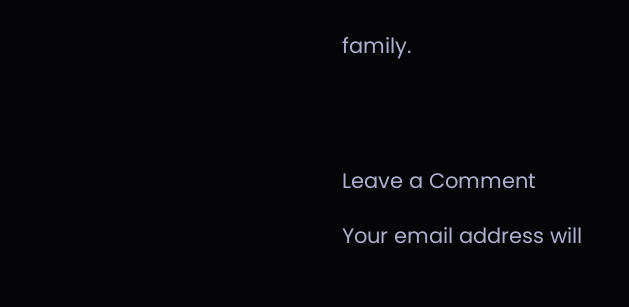family.




Leave a Comment

Your email address will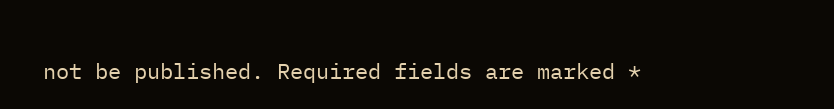not be published. Required fields are marked *